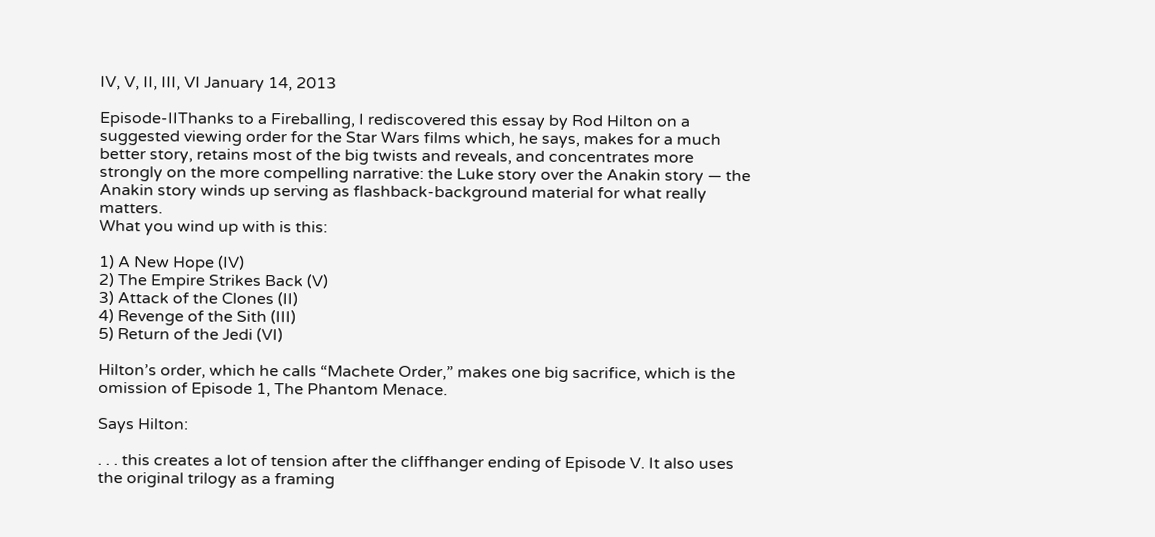IV, V, II, III, VI January 14, 2013

Episode-IIThanks to a Fireballing, I rediscovered this essay by Rod Hilton on a suggested viewing order for the Star Wars films which, he says, makes for a much better story, retains most of the big twists and reveals, and concentrates more strongly on the more compelling narrative: the Luke story over the Anakin story — the Anakin story winds up serving as flashback-background material for what really matters.
What you wind up with is this:

1) A New Hope (IV)
2) The Empire Strikes Back (V)
3) Attack of the Clones (II)
4) Revenge of the Sith (III)
5) Return of the Jedi (VI)

Hilton’s order, which he calls “Machete Order,” makes one big sacrifice, which is the omission of Episode 1, The Phantom Menace.

Says Hilton:

. . . this creates a lot of tension after the cliffhanger ending of Episode V. It also uses the original trilogy as a framing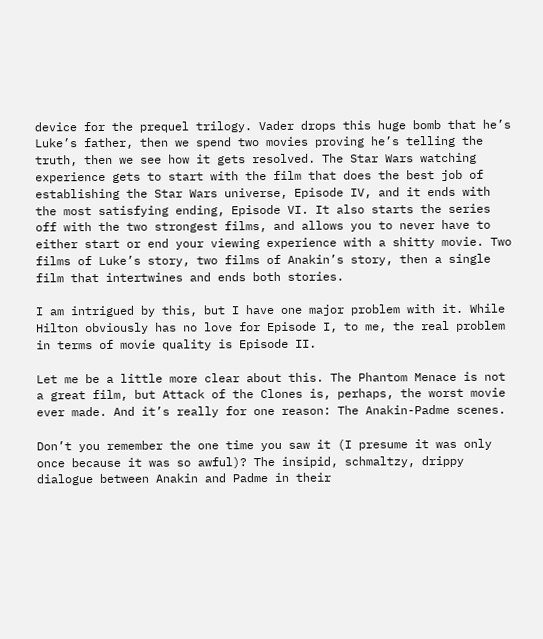device for the prequel trilogy. Vader drops this huge bomb that he’s Luke’s father, then we spend two movies proving he’s telling the truth, then we see how it gets resolved. The Star Wars watching experience gets to start with the film that does the best job of establishing the Star Wars universe, Episode IV, and it ends with the most satisfying ending, Episode VI. It also starts the series off with the two strongest films, and allows you to never have to either start or end your viewing experience with a shitty movie. Two films of Luke’s story, two films of Anakin’s story, then a single film that intertwines and ends both stories.

I am intrigued by this, but I have one major problem with it. While Hilton obviously has no love for Episode I, to me, the real problem in terms of movie quality is Episode II.

Let me be a little more clear about this. The Phantom Menace is not a great film, but Attack of the Clones is, perhaps, the worst movie ever made. And it’s really for one reason: The Anakin-Padme scenes.

Don’t you remember the one time you saw it (I presume it was only once because it was so awful)? The insipid, schmaltzy, drippy dialogue between Anakin and Padme in their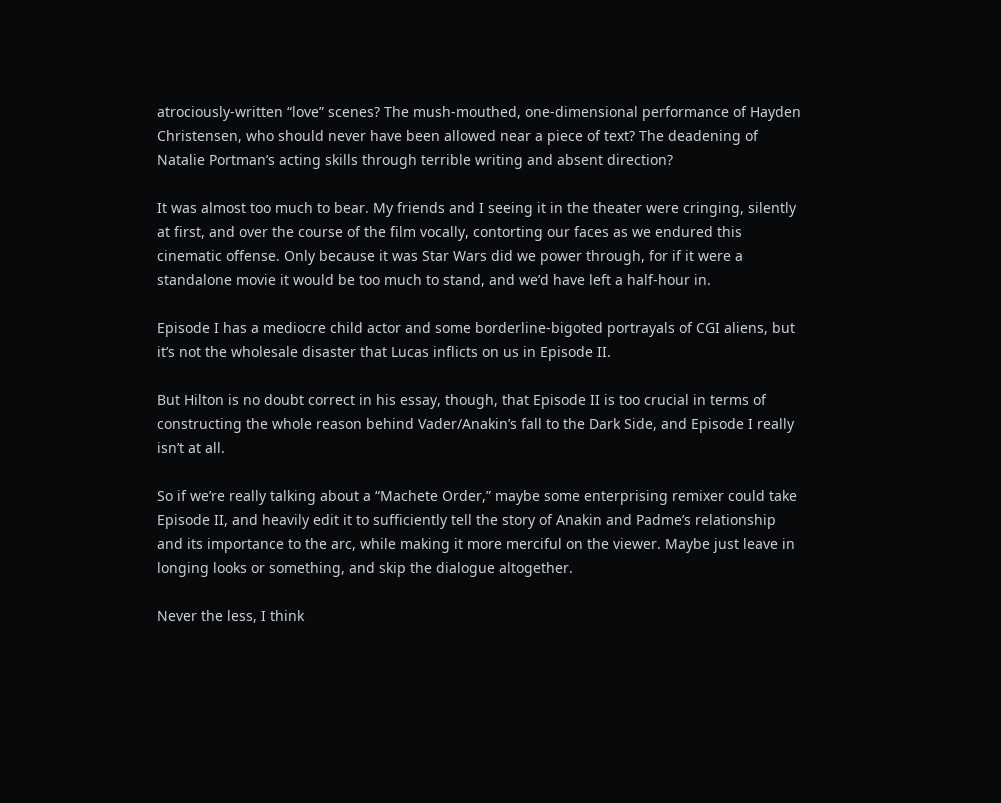atrociously-written “love” scenes? The mush-mouthed, one-dimensional performance of Hayden Christensen, who should never have been allowed near a piece of text? The deadening of Natalie Portman’s acting skills through terrible writing and absent direction?

It was almost too much to bear. My friends and I seeing it in the theater were cringing, silently at first, and over the course of the film vocally, contorting our faces as we endured this cinematic offense. Only because it was Star Wars did we power through, for if it were a standalone movie it would be too much to stand, and we’d have left a half-hour in.

Episode I has a mediocre child actor and some borderline-bigoted portrayals of CGI aliens, but it’s not the wholesale disaster that Lucas inflicts on us in Episode II.

But Hilton is no doubt correct in his essay, though, that Episode II is too crucial in terms of constructing the whole reason behind Vader/Anakin’s fall to the Dark Side, and Episode I really isn’t at all.

So if we’re really talking about a “Machete Order,” maybe some enterprising remixer could take Episode II, and heavily edit it to sufficiently tell the story of Anakin and Padme’s relationship and its importance to the arc, while making it more merciful on the viewer. Maybe just leave in longing looks or something, and skip the dialogue altogether.

Never the less, I think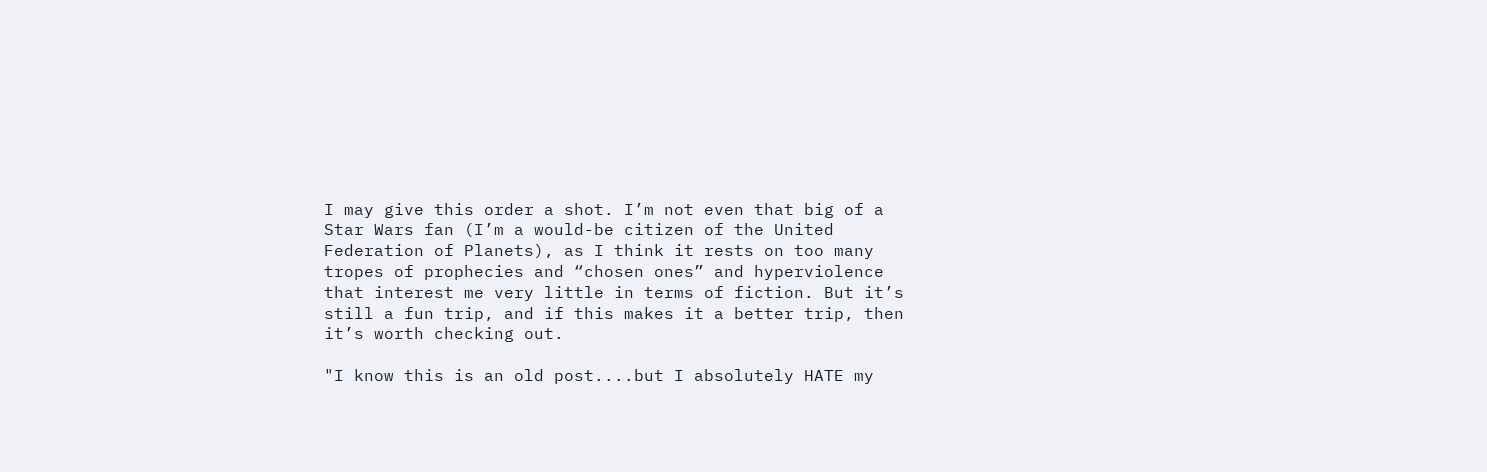I may give this order a shot. I’m not even that big of a Star Wars fan (I’m a would-be citizen of the United Federation of Planets), as I think it rests on too many tropes of prophecies and “chosen ones” and hyperviolence that interest me very little in terms of fiction. But it’s still a fun trip, and if this makes it a better trip, then it’s worth checking out.

"I know this is an old post....but I absolutely HATE my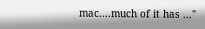mac....much of it has ..."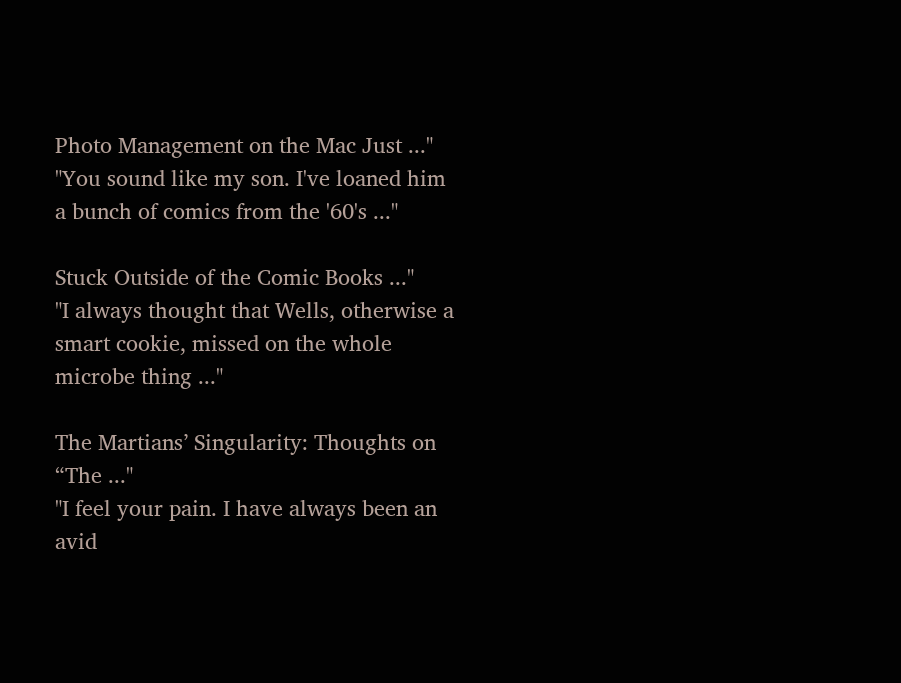Photo Management on the Mac Just ..."
"You sound like my son. I've loaned him a bunch of comics from the '60's ..."

Stuck Outside of the Comic Books ..."
"I always thought that Wells, otherwise a smart cookie, missed on the whole microbe thing ..."

The Martians’ Singularity: Thoughts on “The ..."
"I feel your pain. I have always been an avid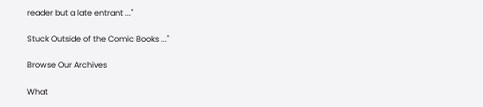reader but a late entrant ..."

Stuck Outside of the Comic Books ..."

Browse Our Archives

What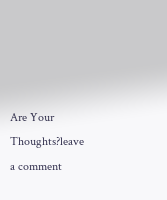Are Your Thoughts?leave a comment